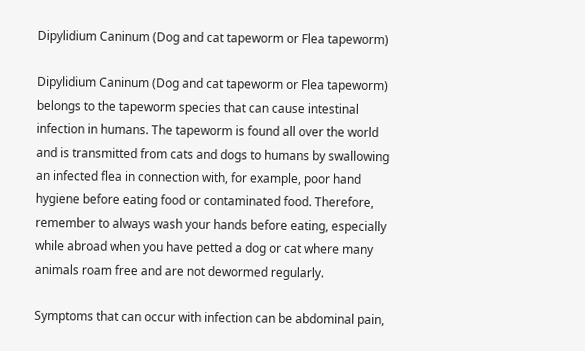Dipylidium Caninum (Dog and cat tapeworm or Flea tapeworm)

Dipylidium Caninum (Dog and cat tapeworm or Flea tapeworm) belongs to the tapeworm species that can cause intestinal infection in humans. The tapeworm is found all over the world and is transmitted from cats and dogs to humans by swallowing an infected flea in connection with, for example, poor hand hygiene before eating food or contaminated food. Therefore, remember to always wash your hands before eating, especially while abroad when you have petted a dog or cat where many animals roam free and are not dewormed regularly.

Symptoms that can occur with infection can be abdominal pain,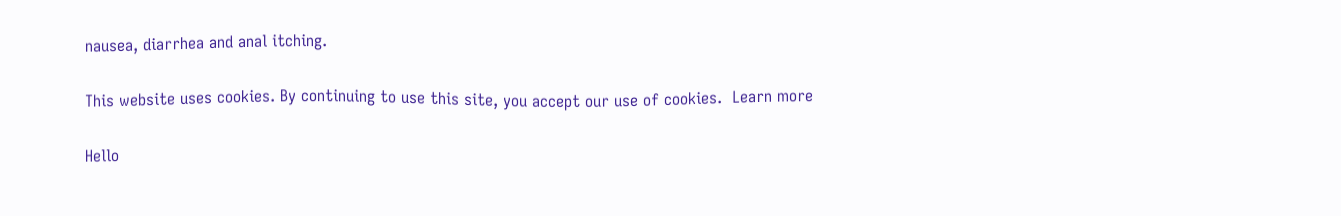nausea, diarrhea and anal itching.

This website uses cookies. By continuing to use this site, you accept our use of cookies.  Learn more

Hello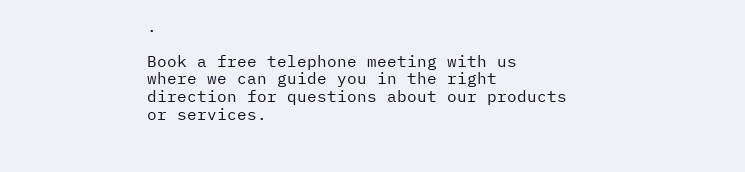.

Book a free telephone meeting with us where we can guide you in the right direction for questions about our products or services.